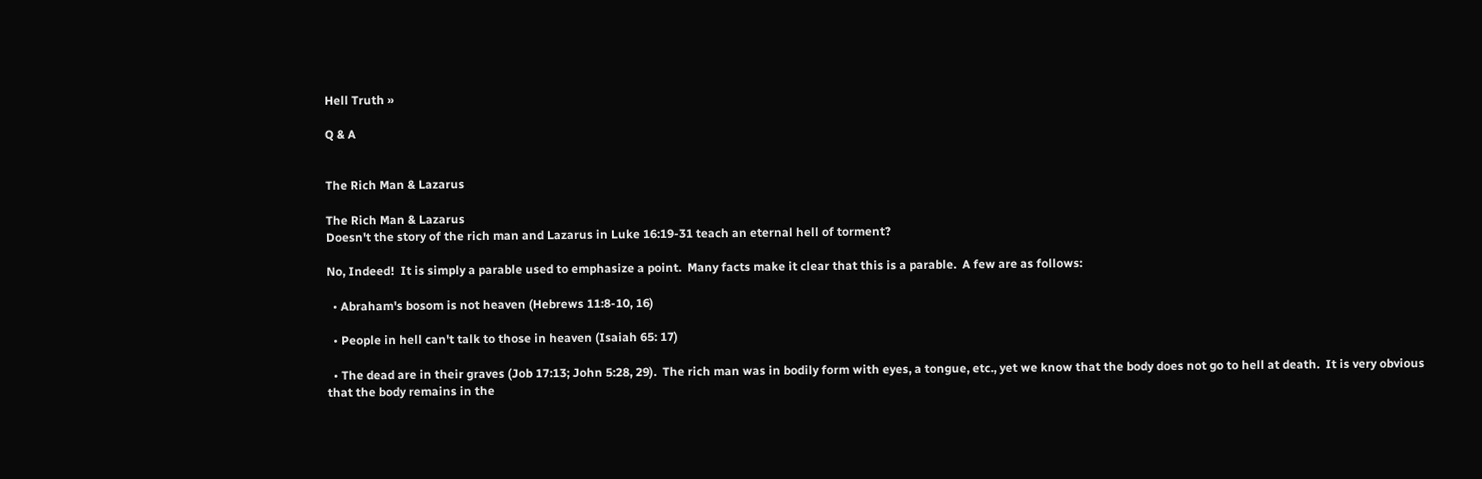Hell Truth »

Q & A


The Rich Man & Lazarus

The Rich Man & Lazarus
Doesn't the story of the rich man and Lazarus in Luke 16:19-31 teach an eternal hell of torment?

No, Indeed!  It is simply a parable used to emphasize a point.  Many facts make it clear that this is a parable.  A few are as follows:

  • Abraham's bosom is not heaven (Hebrews 11:8-10, 16)

  • People in hell can't talk to those in heaven (Isaiah 65: 17)

  • The dead are in their graves (Job 17:13; John 5:28, 29).  The rich man was in bodily form with eyes, a tongue, etc., yet we know that the body does not go to hell at death.  It is very obvious that the body remains in the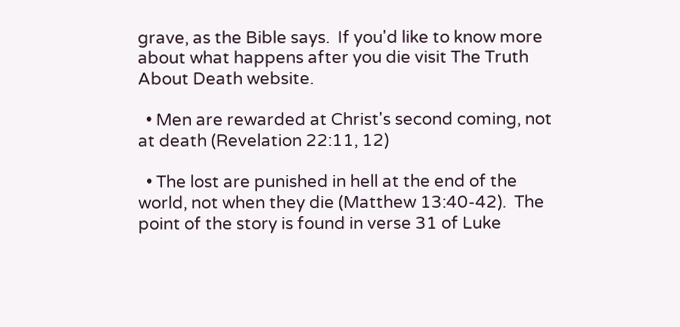grave, as the Bible says.  If you'd like to know more about what happens after you die visit The Truth About Death website.

  • Men are rewarded at Christ's second coming, not at death (Revelation 22:11, 12)

  • The lost are punished in hell at the end of the world, not when they die (Matthew 13:40-42).  The point of the story is found in verse 31 of Luke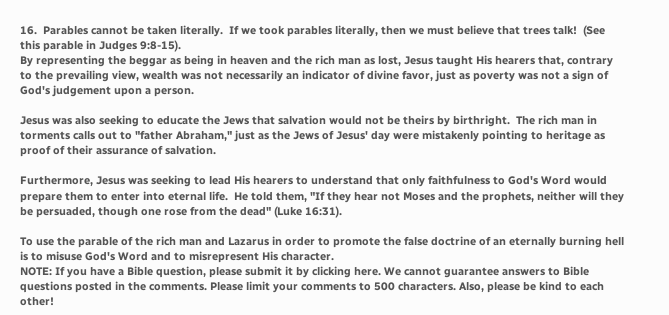16.  Parables cannot be taken literally.  If we took parables literally, then we must believe that trees talk!  (See this parable in Judges 9:8-15).
By representing the beggar as being in heaven and the rich man as lost, Jesus taught His hearers that, contrary to the prevailing view, wealth was not necessarily an indicator of divine favor, just as poverty was not a sign of God's judgement upon a person.

Jesus was also seeking to educate the Jews that salvation would not be theirs by birthright.  The rich man in torments calls out to "father Abraham," just as the Jews of Jesus' day were mistakenly pointing to heritage as proof of their assurance of salvation.

Furthermore, Jesus was seeking to lead His hearers to understand that only faithfulness to God's Word would prepare them to enter into eternal life.  He told them, "If they hear not Moses and the prophets, neither will they be persuaded, though one rose from the dead" (Luke 16:31).

To use the parable of the rich man and Lazarus in order to promote the false doctrine of an eternally burning hell is to misuse God's Word and to misrepresent His character.
NOTE: If you have a Bible question, please submit it by clicking here. We cannot guarantee answers to Bible questions posted in the comments. Please limit your comments to 500 characters. Also, please be kind to each other!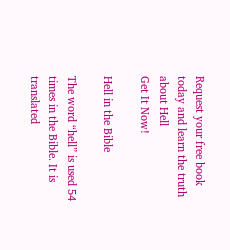Request your free book today and learn the truth about Hell
Get It Now!

Hell in the Bible

The word “hell” is used 54 times in the Bible. It is translated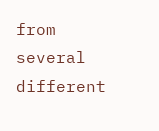from several different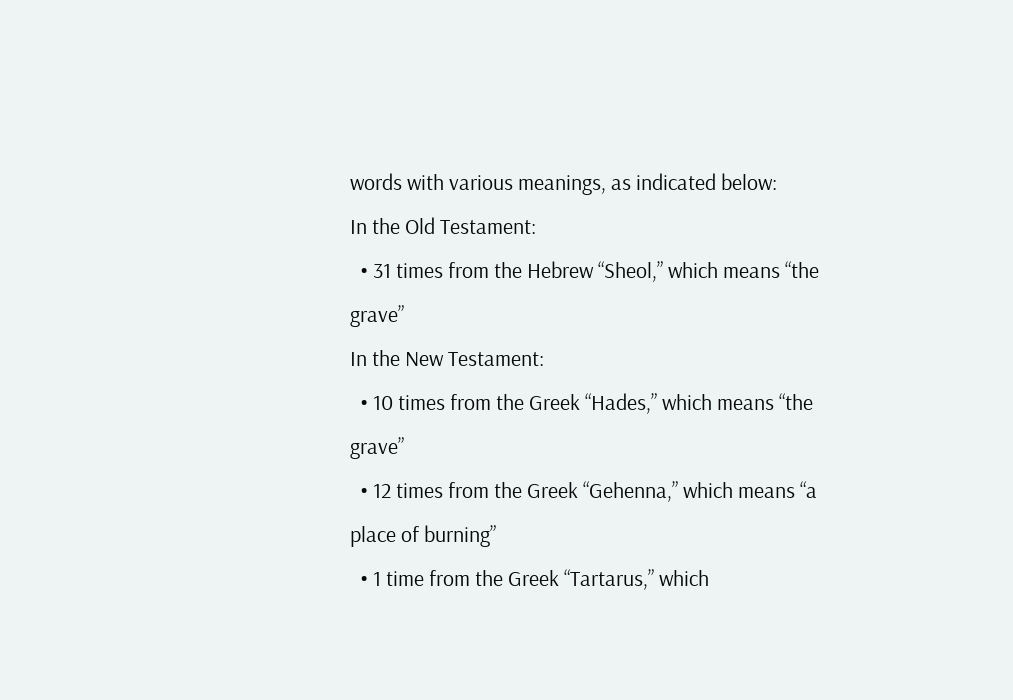words with various meanings, as indicated below:
In the Old Testament:
  • 31 times from the Hebrew “Sheol,” which means “the grave”
In the New Testament:
  • 10 times from the Greek “Hades,” which means “the grave”
  • 12 times from the Greek “Gehenna,” which means “a place of burning”
  • 1 time from the Greek “Tartarus,” which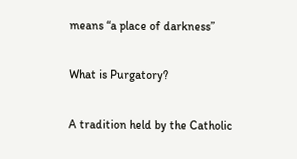means “a place of darkness”

What is Purgatory?

A tradition held by the Catholic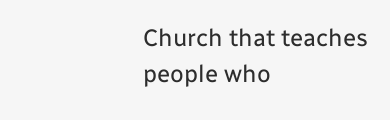Church that teaches people who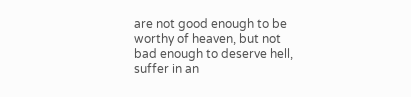are not good enough to be worthy of heaven, but not bad enough to deserve hell, suffer in an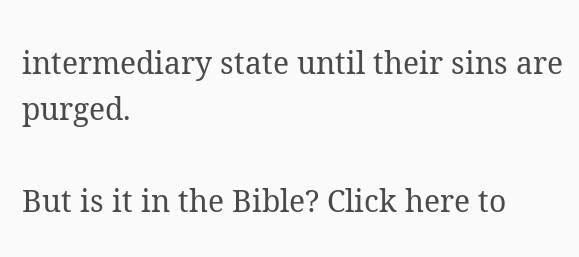intermediary state until their sins are purged.

But is it in the Bible? Click here to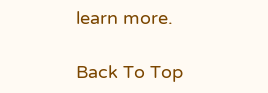learn more.

Back To Top